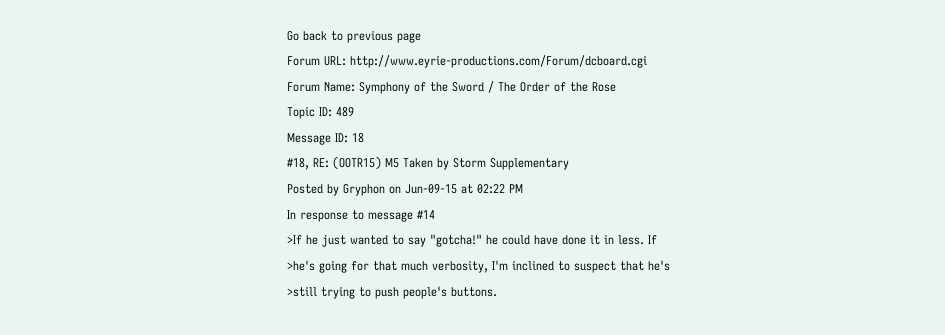Go back to previous page
Forum URL: http://www.eyrie-productions.com/Forum/dcboard.cgi
Forum Name: Symphony of the Sword / The Order of the Rose
Topic ID: 489
Message ID: 18
#18, RE: (OOTR15) M5 Taken by Storm Supplementary
Posted by Gryphon on Jun-09-15 at 02:22 PM
In response to message #14
>If he just wanted to say "gotcha!" he could have done it in less. If
>he's going for that much verbosity, I'm inclined to suspect that he's
>still trying to push people's buttons.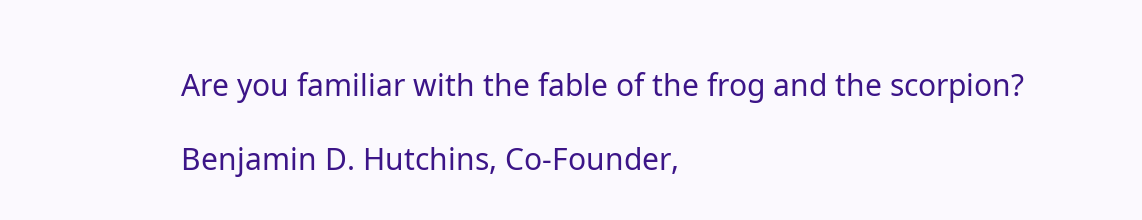Are you familiar with the fable of the frog and the scorpion?

Benjamin D. Hutchins, Co-Founder,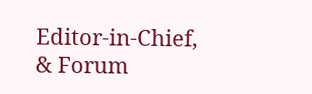Editor-in-Chief, & Forum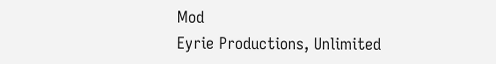Mod
Eyrie Productions, Unlimited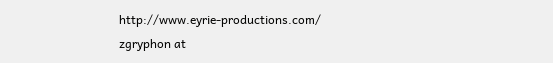http://www.eyrie-productions.com/
zgryphon at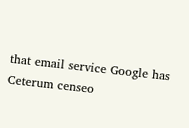that email service Google has
Ceterum censeo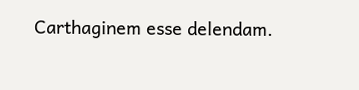Carthaginem esse delendam.